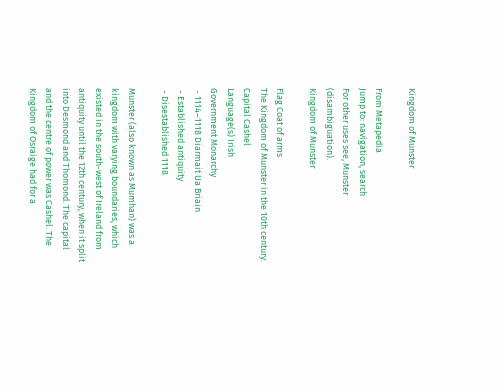Kingdom of Munster

From Metapedia
Jump to: navigation, search
For other uses see, Munster (disambiguation).
Kingdom of Munster

Flag Coat of arms
The Kingdom of Munster in the 10th century.
Capital Cashel
Language(s) Irish
Government Monarchy
 - 1114–1118 Diarmait Ua Briain
 - Established antiquity
 - Disestablished 1118

Munster (also known as Mumhan) was a kingdom with varying boundaries, which existed in the south-west of Ireland from antiquity until the 12th century, when it split into Desmond and Thomond. The capital and the centre of power was Cashel. The Kingdom of Osraige had for a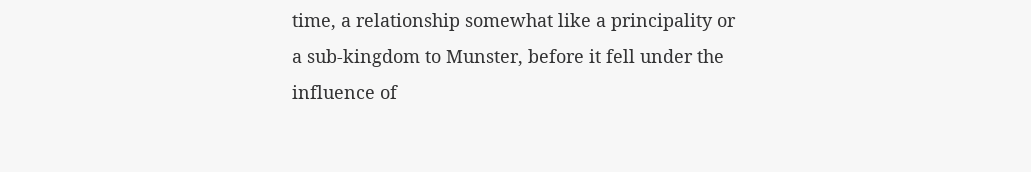time, a relationship somewhat like a principality or a sub-kingdom to Munster, before it fell under the influence of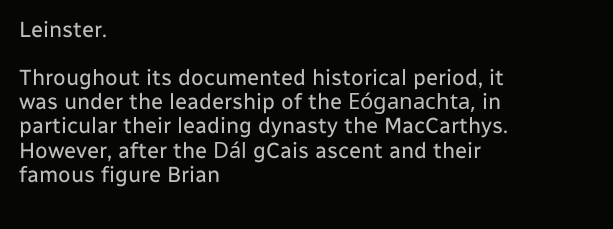Leinster.

Throughout its documented historical period, it was under the leadership of the Eóganachta, in particular their leading dynasty the MacCarthys. However, after the Dál gCais ascent and their famous figure Brian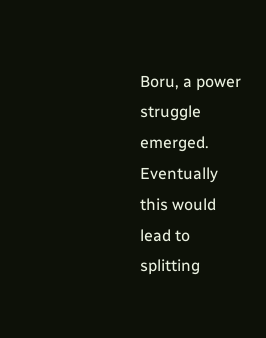Boru, a power struggle emerged. Eventually this would lead to splitting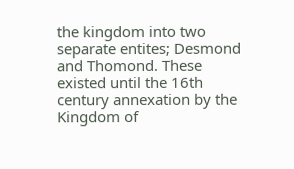the kingdom into two separate entites; Desmond and Thomond. These existed until the 16th century annexation by the Kingdom of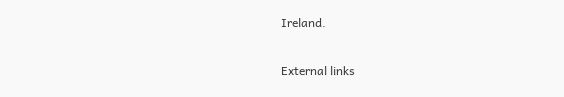Ireland.

External links